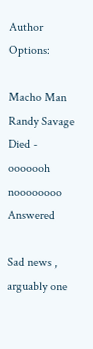Author Options:

Macho Man Randy Savage Died - ooooooh noooooooo Answered

Sad news , arguably one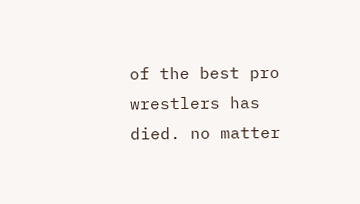of the best pro wrestlers has died. no matter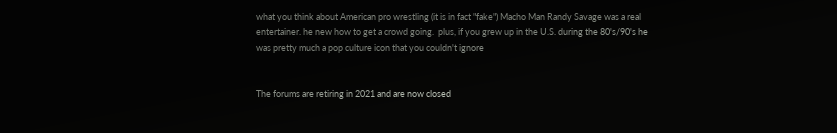what you think about American pro wrestling (it is in fact "fake") Macho Man Randy Savage was a real entertainer. he new how to get a crowd going.  plus, if you grew up in the U.S. during the 80's/90's he was pretty much a pop culture icon that you couldn't ignore


The forums are retiring in 2021 and are now closed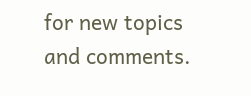for new topics and comments.